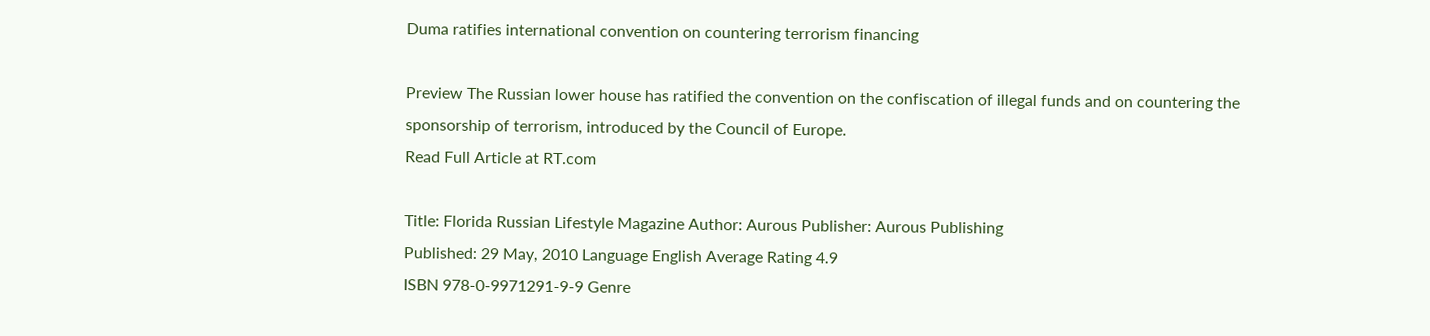Duma ratifies international convention on countering terrorism financing

Preview The Russian lower house has ratified the convention on the confiscation of illegal funds and on countering the sponsorship of terrorism, introduced by the Council of Europe.
Read Full Article at RT.com

Title: Florida Russian Lifestyle Magazine Author: Aurous Publisher: Aurous Publishing
Published: 29 May, 2010 Language English Average Rating 4.9
ISBN 978-0-9971291-9-9 Genre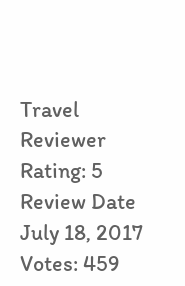Travel Reviewer Rating: 5
Review Date July 18, 2017     Votes: 459